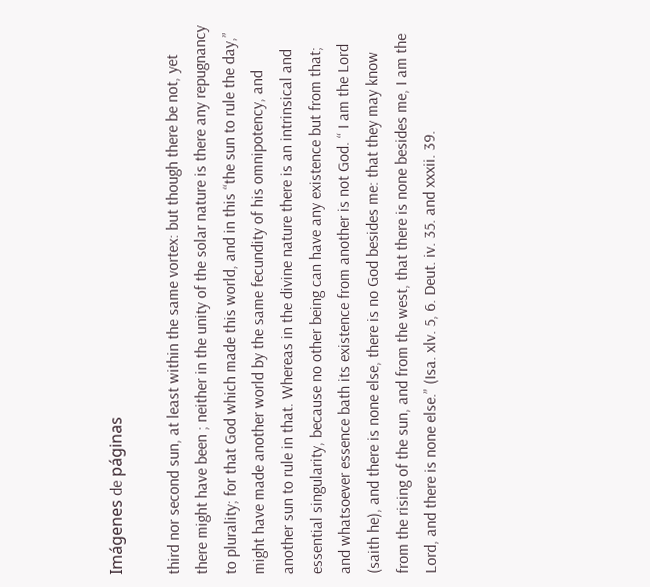Imágenes de páginas

third nor second sun, at least within the same vortex: but though there be not, yet there might have been ; neither in the unity of the solar nature is there any repugnancy to plurality; for that God which made this world, and in this “the sun to rule the day,” might have made another world by the same fecundity of his omnipotency, and another sun to rule in that. Whereas in the divine nature there is an intrinsical and essential singularity, because no other being can have any existence but from that; and whatsoever essence bath its existence from another is not God. “ I am the Lord (saith he), and there is none else, there is no God besides me: that they may know from the rising of the sun, and from the west, that there is none besides me, I am the Lord, and there is none else.” (Isa. xlv. 5, 6. Deut. iv. 35. and xxxii. 39.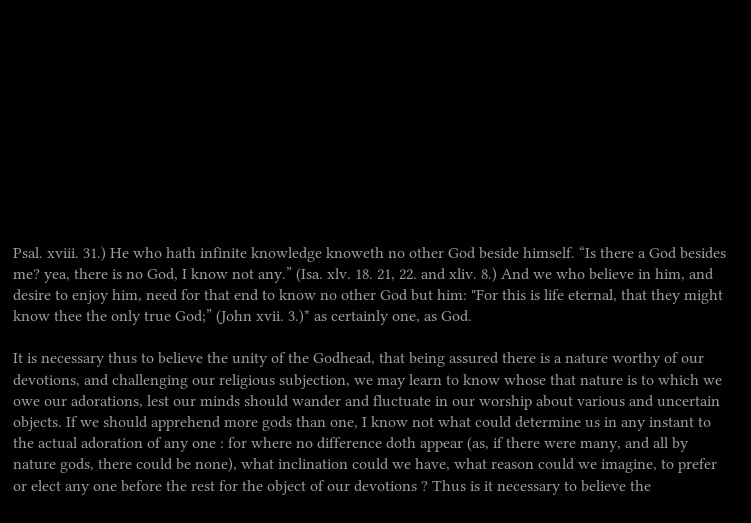Psal. xviii. 31.) He who hath infinite knowledge knoweth no other God beside himself. “Is there a God besides me? yea, there is no God, I know not any.” (Isa. xlv. 18. 21, 22. and xliv. 8.) And we who believe in him, and desire to enjoy him, need for that end to know no other God but him: "For this is life eternal, that they might know thee the only true God;” (John xvii. 3.)* as certainly one, as God.

It is necessary thus to believe the unity of the Godhead, that being assured there is a nature worthy of our devotions, and challenging our religious subjection, we may learn to know whose that nature is to which we owe our adorations, lest our minds should wander and fluctuate in our worship about various and uncertain objects. If we should apprehend more gods than one, I know not what could determine us in any instant to the actual adoration of any one : for where no difference doth appear (as, if there were many, and all by nature gods, there could be none), what inclination could we have, what reason could we imagine, to prefer or elect any one before the rest for the object of our devotions ? Thus is it necessary to believe the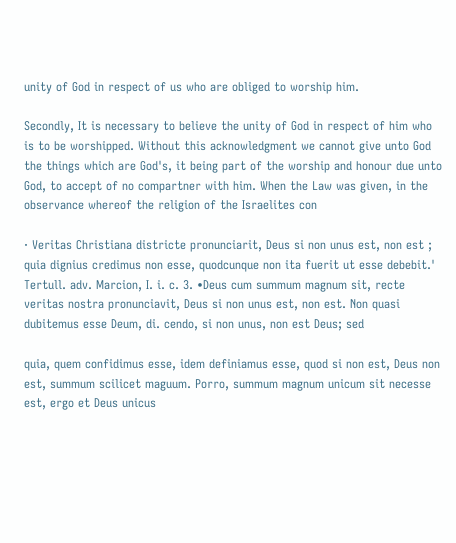unity of God in respect of us who are obliged to worship him.

Secondly, It is necessary to believe the unity of God in respect of him who is to be worshipped. Without this acknowledgment we cannot give unto God the things which are God's, it being part of the worship and honour due unto God, to accept of no compartner with him. When the Law was given, in the observance whereof the religion of the Israelites con

· Veritas Christiana districte pronunciarit, Deus si non unus est, non est ; quia dignius credimus non esse, quodcunque non ita fuerit ut esse debebit.' Tertull. adv. Marcion, I. i. c. 3. •Deus cum summum magnum sit, recte veritas nostra pronunciavit, Deus si non unus est, non est. Non quasi dubitemus esse Deum, di. cendo, si non unus, non est Deus; sed

quia, quem confidimus esse, idem definiamus esse, quod si non est, Deus non est, summum scilicet maguum. Porro, summum magnum unicum sit necesse est, ergo et Deus unicus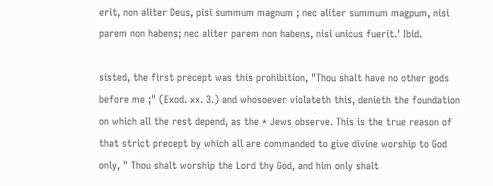erit, non aliter Deus, pisi summum magnum ; nec aliter summum magpum, nisi parem non habens; nec aliter parem non habens, nisi unicus fuerit.' Ibid.

sisted, the first precept was this prohibition, "Thou shalt have no other gods before me ;" (Exod. xx. 3.) and whosoever violateth this, denieth the foundation on which all the rest depend, as the * Jews observe. This is the true reason of that strict precept by which all are commanded to give divine worship to God only, " Thou shalt worship the Lord thy God, and him only shalt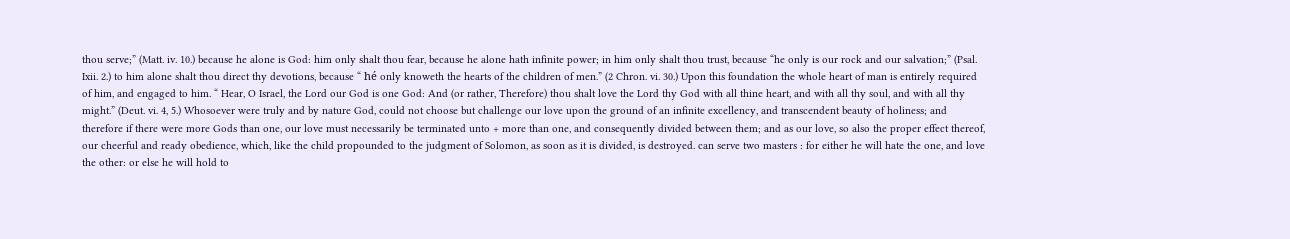thou serve;” (Matt. iv. 10.) because he alone is God: him only shalt thou fear, because he alone hath infinite power; in him only shalt thou trust, because “he only is our rock and our salvation;” (Psal. Ixii. 2.) to him alone shalt thou direct thy devotions, because “ hé only knoweth the hearts of the children of men.” (2 Chron. vi. 30.) Upon this foundation the whole heart of man is entirely required of him, and engaged to him. “ Hear, O Israel, the Lord our God is one God: And (or rather, Therefore) thou shalt love the Lord thy God with all thine heart, and with all thy soul, and with all thy might.” (Deut. vi. 4, 5.) Whosoever were truly and by nature God, could not choose but challenge our love upon the ground of an infinite excellency, and transcendent beauty of holiness; and therefore if there were more Gods than one, our love must necessarily be terminated unto + more than one, and consequently divided between them; and as our love, so also the proper effect thereof, our cheerful and ready obedience, which, like the child propounded to the judgment of Solomon, as soon as it is divided, is destroyed. can serve two masters : for either he will hate the one, and love the other: or else he will hold to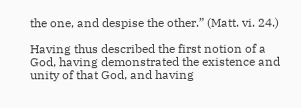the one, and despise the other.” (Matt. vi. 24.)

Having thus described the first notion of a God, having demonstrated the existence and unity of that God, and having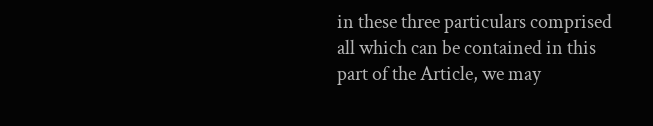in these three particulars comprised all which can be contained in this part of the Article, we may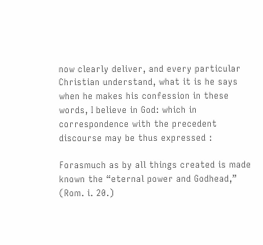now clearly deliver, and every particular Christian understand, what it is he says when he makes his confession in these words, I believe in God: which in correspondence with the precedent discourse may be thus expressed :

Forasmuch as by all things created is made known the “eternal power and Godhead,” (Rom. i. 20.)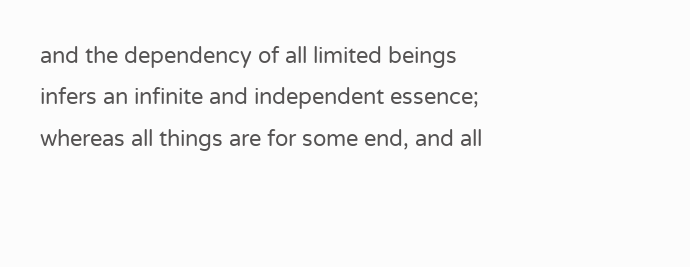and the dependency of all limited beings infers an infinite and independent essence; whereas all things are for some end, and all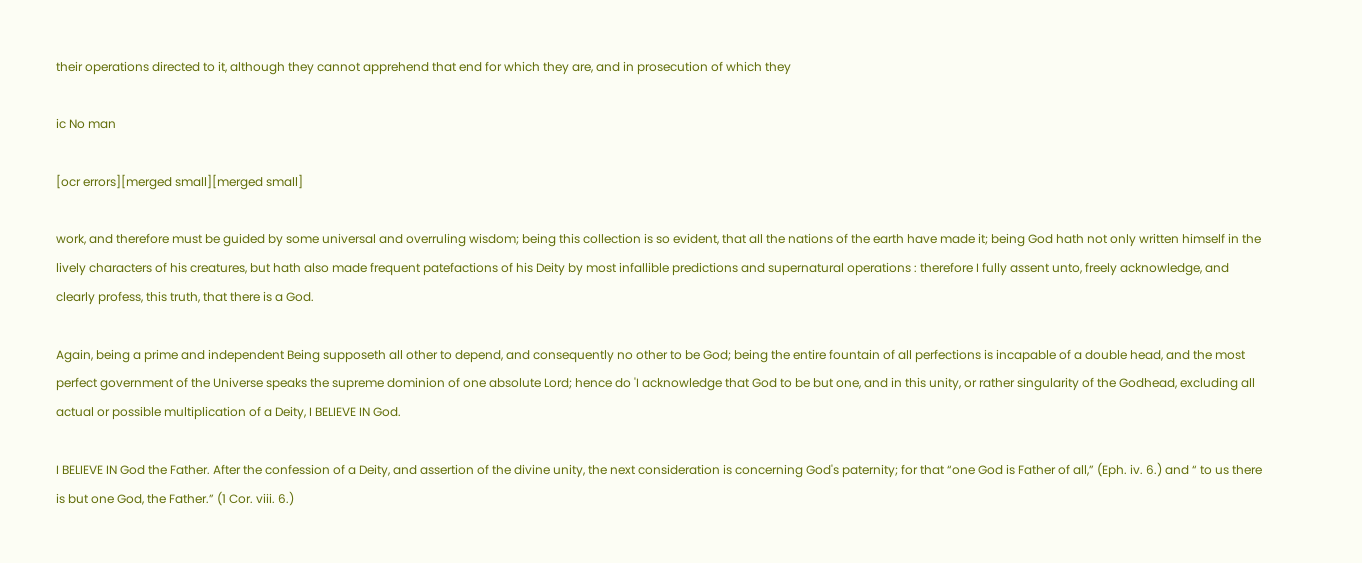their operations directed to it, although they cannot apprehend that end for which they are, and in prosecution of which they

ic No man

[ocr errors][merged small][merged small]

work, and therefore must be guided by some universal and overruling wisdom; being this collection is so evident, that all the nations of the earth have made it; being God hath not only written himself in the lively characters of his creatures, but hath also made frequent patefactions of his Deity by most infallible predictions and supernatural operations : therefore I fully assent unto, freely acknowledge, and clearly profess, this truth, that there is a God.

Again, being a prime and independent Being supposeth all other to depend, and consequently no other to be God; being the entire fountain of all perfections is incapable of a double head, and the most perfect government of the Universe speaks the supreme dominion of one absolute Lord; hence do 'I acknowledge that God to be but one, and in this unity, or rather singularity of the Godhead, excluding all actual or possible multiplication of a Deity, I BELIEVE IN God.

I BELIEVE IN God the Father. After the confession of a Deity, and assertion of the divine unity, the next consideration is concerning God's paternity; for that “one God is Father of all,” (Eph. iv. 6.) and “ to us there is but one God, the Father.” (1 Cor. viii. 6.)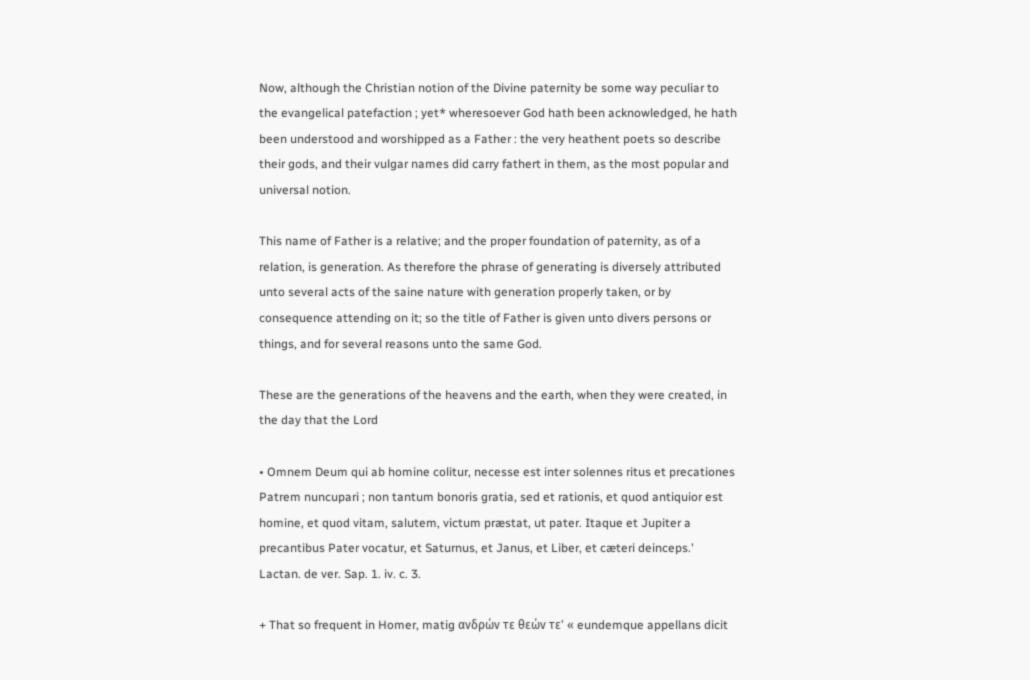Now, although the Christian notion of the Divine paternity be some way peculiar to the evangelical patefaction ; yet* wheresoever God hath been acknowledged, he hath been understood and worshipped as a Father : the very heathent poets so describe their gods, and their vulgar names did carry fathert in them, as the most popular and universal notion.

This name of Father is a relative; and the proper foundation of paternity, as of a relation, is generation. As therefore the phrase of generating is diversely attributed unto several acts of the saine nature with generation properly taken, or by consequence attending on it; so the title of Father is given unto divers persons or things, and for several reasons unto the same God.

These are the generations of the heavens and the earth, when they were created, in the day that the Lord

• Omnem Deum qui ab homine colitur, necesse est inter solennes ritus et precationes Patrem nuncupari ; non tantum bonoris gratia, sed et rationis, et quod antiquior est homine, et quod vitam, salutem, victum præstat, ut pater. Itaque et Jupiter a precantibus Pater vocatur, et Saturnus, et Janus, et Liber, et cæteri deinceps.' Lactan. de ver. Sap. 1. iv. c. 3.

+ That so frequent in Homer, matig ανδρών τε θεών τε' « eundemque appellans dicit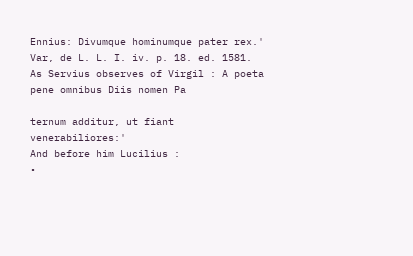Ennius: Divumque hominumque pater rex.' Var, de L. L. I. iv. p. 18. ed. 1581. As Servius observes of Virgil : A poeta pene omnibus Diis nomen Pa

ternum additur, ut fiant venerabiliores:'
And before him Lucilius :
•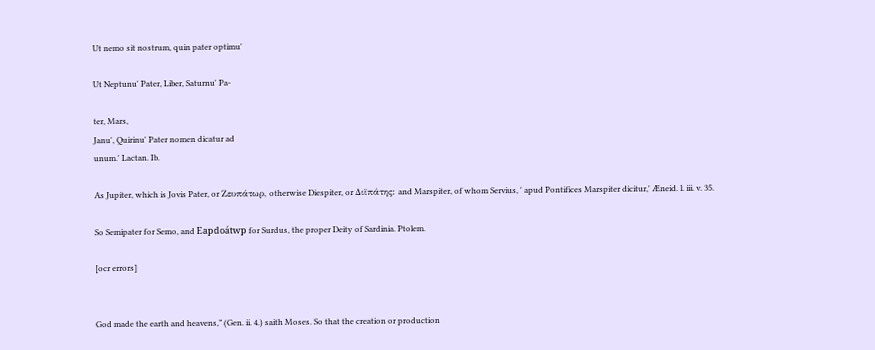Ut nemo sit nostrum, quin pater optimu'

Ut Neptunu' Pater, Liber, Saturnu' Pa-

ter, Mars,
Janu', Quirinu' Pater nomen dicatur ad
unum.' Lactan. Ib.

As Jupiter, which is Jovis Pater, or Ζευπάτωρ, otherwise Diespiter, or Διϊπάτης: and Marspiter, of whom Servius, ' apud Pontifices Marspiter dicitur,' Æneid. l. iii. v. 35.

So Semipater for Semo, and Eapdoátwp for Surdus, the proper Deity of Sardinia. Ptolem.

[ocr errors]


God made the earth and heavens,” (Gen. ii. 4.) saith Moses. So that the creation or production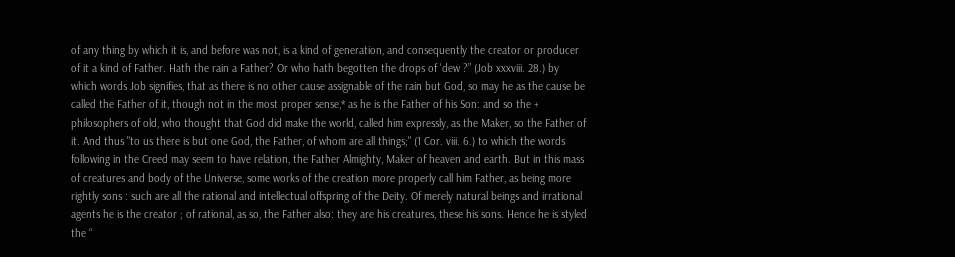of any thing by which it is, and before was not, is a kind of generation, and consequently the creator or producer of it a kind of Father. Hath the rain a Father? Or who hath begotten the drops of 'dew ?” (Job xxxviii. 28.) by which words Job signifies, that as there is no other cause assignable of the rain but God, so may he as the cause be called the Father of it, though not in the most proper sense,* as he is the Father of his Son: and so the + philosophers of old, who thought that God did make the world, called him expressly, as the Maker, so the Father of it. And thus "to us there is but one God, the Father, of whom are all things;" (1 Cor. viii. 6.) to which the words following in the Creed may seem to have relation, the Father Almighty, Maker of heaven and earth. But in this mass of creatures and body of the Universe, some works of the creation more properly call him Father, as being more rightly sons : such are all the rational and intellectual offspring of the Deity. Of merely natural beings and irrational agents he is the creator ; of rational, as so, the Father also: they are his creatures, these his sons. Hence he is styled the “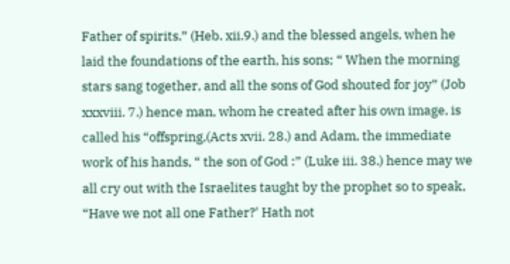Father of spirits.” (Heb. xii.9.) and the blessed angels, when he laid the foundations of the earth, his sons; “ When the morning stars sang together, and all the sons of God shouted for joy” (Job xxxviii. 7.) hence man, whom he created after his own image, is called his “offspring,(Acts xvii. 28.) and Adam, the immediate work of his hands, “ the son of God :” (Luke iii. 38.) hence may we all cry out with the Israelites taught by the prophet so to speak, “Have we not all one Father?' Hath not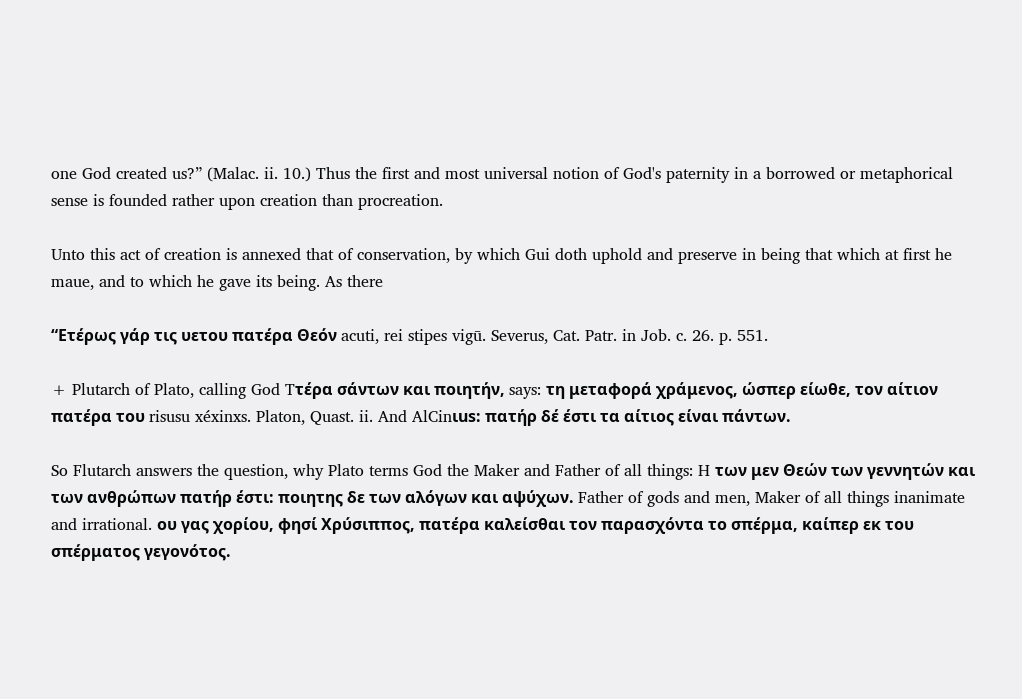one God created us?” (Malac. ii. 10.) Thus the first and most universal notion of God's paternity in a borrowed or metaphorical sense is founded rather upon creation than procreation.

Unto this act of creation is annexed that of conservation, by which Gui doth uphold and preserve in being that which at first he maue, and to which he gave its being. As there

“Ετέρως γάρ τις υετου πατέρα Θεόν acuti, rei stipes vigū. Severus, Cat. Patr. in Job. c. 26. p. 551.

+ Plutarch of Plato, calling God Tτέρα σάντων και ποιητήν, says: τη μεταφορά χράμενος, ώσπερ είωθε, τον αίτιον πατέρα του risusu xéxinxs. Platon, Quast. ii. And AlCinιus: πατήρ δέ έστι τα αίτιος είναι πάντων.

So Flutarch answers the question, why Plato terms God the Maker and Father of all things: H των μεν Θεών των γεννητών και των ανθρώπων πατήρ έστι: ποιητης δε των αλόγων και αψύχων. Father of gods and men, Maker of all things inanimate and irrational. ου γας χορίου, φησί Χρύσιππος, πατέρα καλείσθαι τον παρασχόντα το σπέρμα, καίπερ εκ του σπέρματος γεγονότος.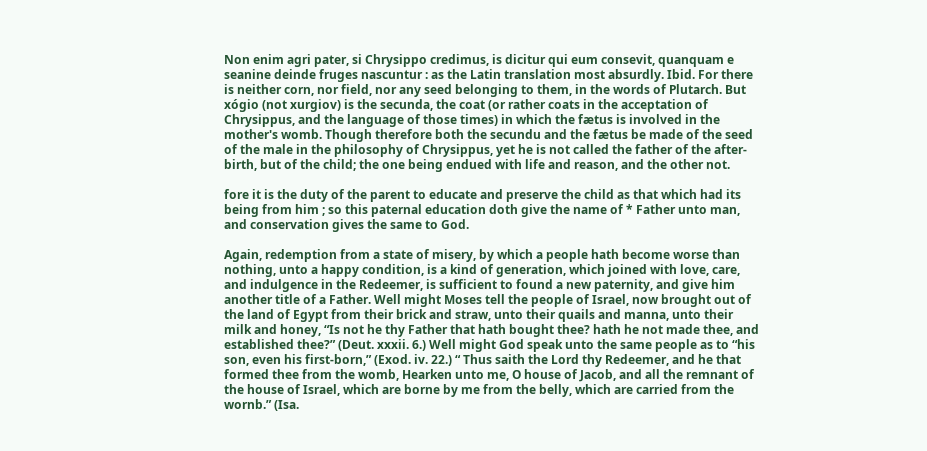Non enim agri pater, si Chrysippo credimus, is dicitur qui eum consevit, quanquam e seanine deinde fruges nascuntur : as the Latin translation most absurdly. Ibid. For there is neither corn, nor field, nor any seed belonging to them, in the words of Plutarch. But xógio (not xurgiov) is the secunda, the coat (or rather coats in the acceptation of Chrysippus, and the language of those times) in which the fætus is involved in the mother's womb. Though therefore both the secundu and the fætus be made of the seed of the male in the philosophy of Chrysippus, yet he is not called the father of the after-birth, but of the child; the one being endued with life and reason, and the other not.

fore it is the duty of the parent to educate and preserve the child as that which had its being from him ; so this paternal education doth give the name of * Father unto man, and conservation gives the same to God.

Again, redemption from a state of misery, by which a people hath become worse than nothing, unto a happy condition, is a kind of generation, which joined with love, care, and indulgence in the Redeemer, is sufficient to found a new paternity, and give him another title of a Father. Well might Moses tell the people of Israel, now brought out of the land of Egypt from their brick and straw, unto their quails and manna, unto their milk and honey, “Is not he thy Father that hath bought thee? hath he not made thee, and established thee?” (Deut. xxxii. 6.) Well might God speak unto the same people as to “his son, even his first-born,” (Exod. iv. 22.) “ Thus saith the Lord thy Redeemer, and he that formed thee from the womb, Hearken unto me, O house of Jacob, and all the remnant of the house of Israel, which are borne by me from the belly, which are carried from the wornb.” (Isa.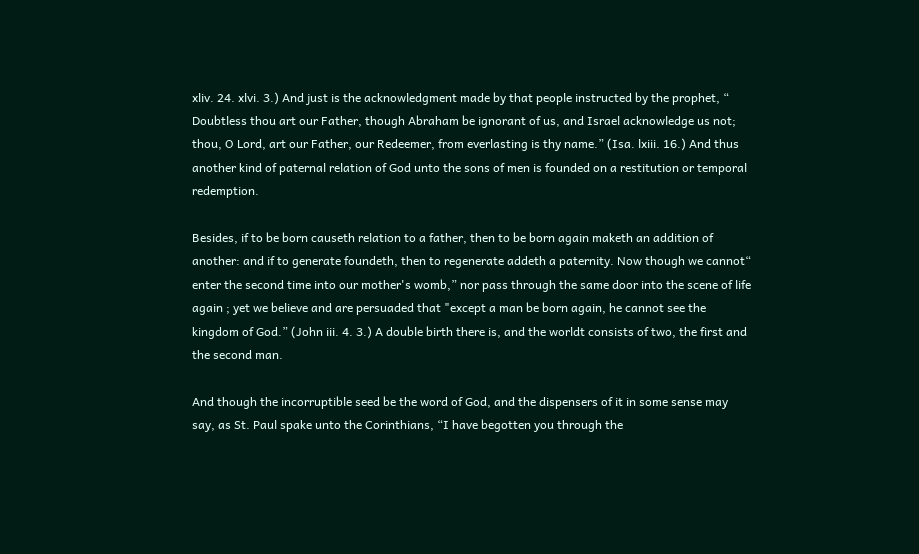xliv. 24. xlvi. 3.) And just is the acknowledgment made by that people instructed by the prophet, “ Doubtless thou art our Father, though Abraham be ignorant of us, and Israel acknowledge us not; thou, O Lord, art our Father, our Redeemer, from everlasting is thy name.” (Isa. lxiii. 16.) And thus another kind of paternal relation of God unto the sons of men is founded on a restitution or temporal redemption.

Besides, if to be born causeth relation to a father, then to be born again maketh an addition of another: and if to generate foundeth, then to regenerate addeth a paternity. Now though we cannot“ enter the second time into our mother's womb,” nor pass through the same door into the scene of life again ; yet we believe and are persuaded that "except a man be born again, he cannot see the kingdom of God.” (John iii. 4. 3.) A double birth there is, and the worldt consists of two, the first and the second man.

And though the incorruptible seed be the word of God, and the dispensers of it in some sense may say, as St. Paul spake unto the Corinthians, “I have begotten you through the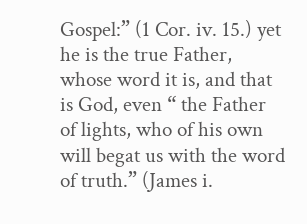Gospel:” (1 Cor. iv. 15.) yet he is the true Father, whose word it is, and that is God, even “ the Father of lights, who of his own will begat us with the word of truth.” (James i.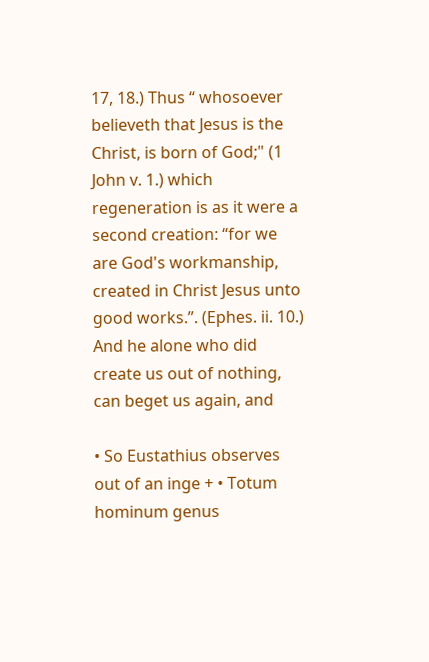17, 18.) Thus “ whosoever believeth that Jesus is the Christ, is born of God;" (1 John v. 1.) which regeneration is as it were a second creation: “for we are God's workmanship, created in Christ Jesus unto good works.”. (Ephes. ii. 10.) And he alone who did create us out of nothing, can beget us again, and

• So Eustathius observes out of an inge + • Totum hominum genus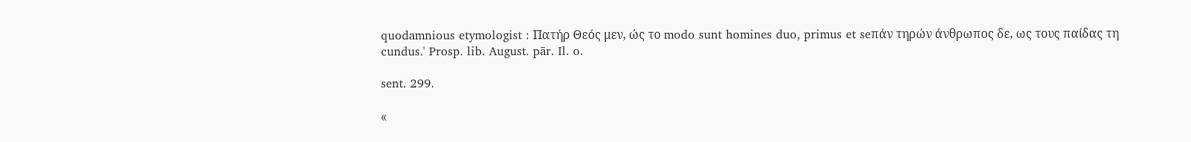quodamnious etymologist : Πατήρ Θεός μεν, ώς το modo sunt homines duo, primus et seπάν τηρών άνθρωπος δε, ως τους παίδας τη cundus.' Prosp. lib. August. pār. Il. o.

sent. 299.

«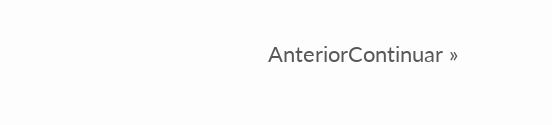AnteriorContinuar »